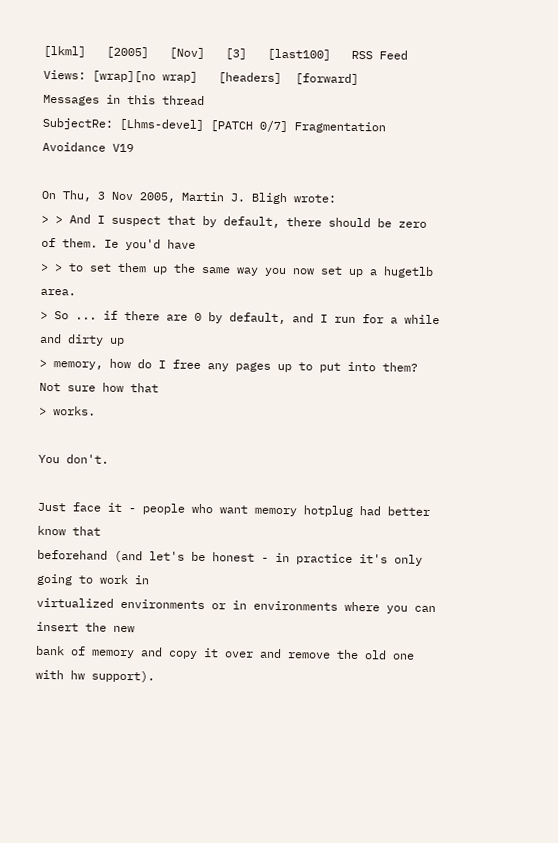[lkml]   [2005]   [Nov]   [3]   [last100]   RSS Feed
Views: [wrap][no wrap]   [headers]  [forward]
Messages in this thread
SubjectRe: [Lhms-devel] [PATCH 0/7] Fragmentation Avoidance V19

On Thu, 3 Nov 2005, Martin J. Bligh wrote:
> > And I suspect that by default, there should be zero of them. Ie you'd have
> > to set them up the same way you now set up a hugetlb area.
> So ... if there are 0 by default, and I run for a while and dirty up
> memory, how do I free any pages up to put into them? Not sure how that
> works.

You don't.

Just face it - people who want memory hotplug had better know that
beforehand (and let's be honest - in practice it's only going to work in
virtualized environments or in environments where you can insert the new
bank of memory and copy it over and remove the old one with hw support).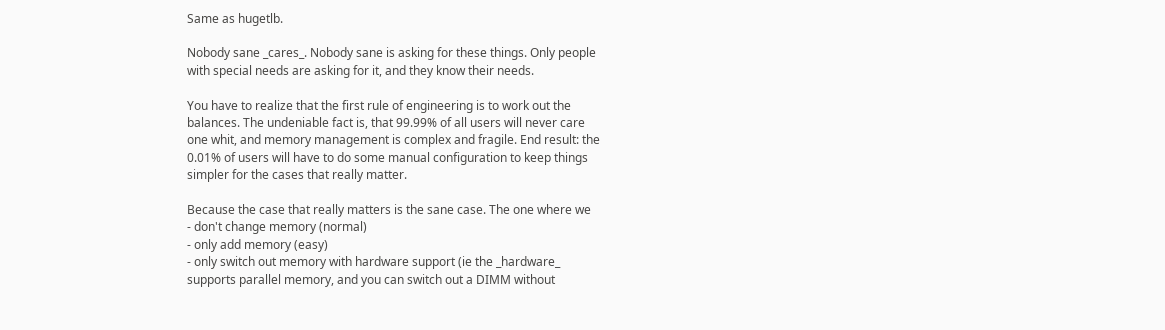Same as hugetlb.

Nobody sane _cares_. Nobody sane is asking for these things. Only people
with special needs are asking for it, and they know their needs.

You have to realize that the first rule of engineering is to work out the
balances. The undeniable fact is, that 99.99% of all users will never care
one whit, and memory management is complex and fragile. End result: the
0.01% of users will have to do some manual configuration to keep things
simpler for the cases that really matter.

Because the case that really matters is the sane case. The one where we
- don't change memory (normal)
- only add memory (easy)
- only switch out memory with hardware support (ie the _hardware_
supports parallel memory, and you can switch out a DIMM without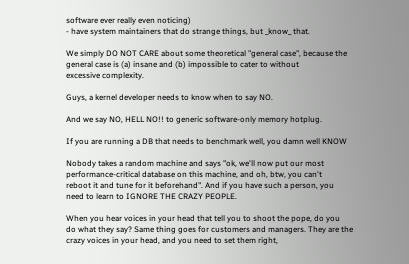software ever really even noticing)
- have system maintainers that do strange things, but _know_ that.

We simply DO NOT CARE about some theoretical "general case", because the
general case is (a) insane and (b) impossible to cater to without
excessive complexity.

Guys, a kernel developer needs to know when to say NO.

And we say NO, HELL NO!! to generic software-only memory hotplug.

If you are running a DB that needs to benchmark well, you damn well KNOW

Nobody takes a random machine and says "ok, we'll now put our most
performance-critical database on this machine, and oh, btw, you can't
reboot it and tune for it beforehand". And if you have such a person, you
need to learn to IGNORE THE CRAZY PEOPLE.

When you hear voices in your head that tell you to shoot the pope, do you
do what they say? Same thing goes for customers and managers. They are the
crazy voices in your head, and you need to set them right,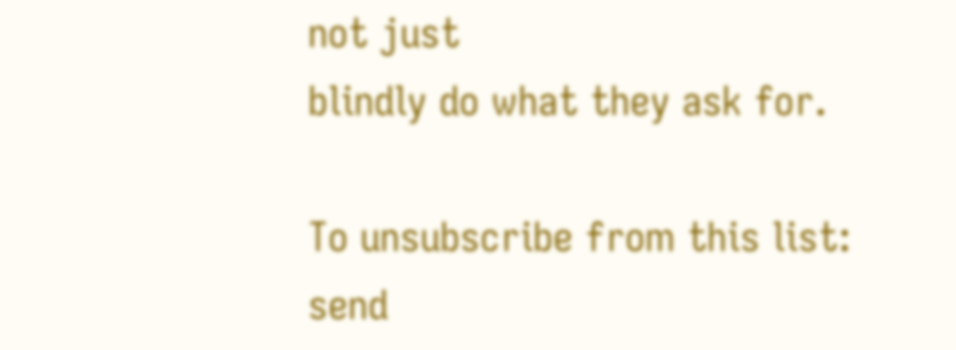not just
blindly do what they ask for.

To unsubscribe from this list: send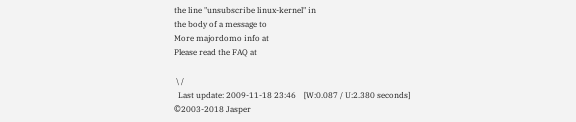the line "unsubscribe linux-kernel" in
the body of a message to
More majordomo info at
Please read the FAQ at

 \ /
  Last update: 2009-11-18 23:46    [W:0.087 / U:2.380 seconds]
©2003-2018 Jasper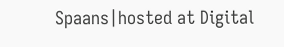Spaans|hosted at Digital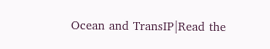Ocean and TransIP|Read the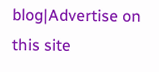blog|Advertise on this site